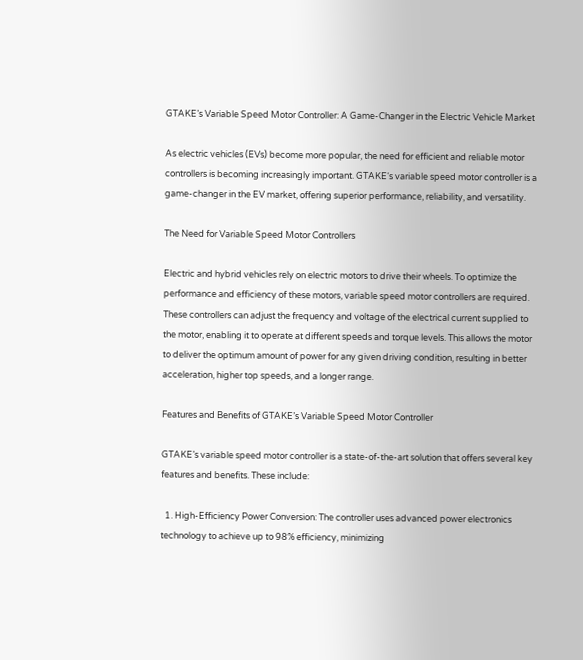GTAKE’s Variable Speed Motor Controller: A Game-Changer in the Electric Vehicle Market

As electric vehicles (EVs) become more popular, the need for efficient and reliable motor controllers is becoming increasingly important. GTAKE‘s variable speed motor controller is a game-changer in the EV market, offering superior performance, reliability, and versatility.

The Need for Variable Speed Motor Controllers

Electric and hybrid vehicles rely on electric motors to drive their wheels. To optimize the performance and efficiency of these motors, variable speed motor controllers are required. These controllers can adjust the frequency and voltage of the electrical current supplied to the motor, enabling it to operate at different speeds and torque levels. This allows the motor to deliver the optimum amount of power for any given driving condition, resulting in better acceleration, higher top speeds, and a longer range.

Features and Benefits of GTAKE’s Variable Speed Motor Controller

GTAKE’s variable speed motor controller is a state-of-the-art solution that offers several key features and benefits. These include:

  1. High-Efficiency Power Conversion: The controller uses advanced power electronics technology to achieve up to 98% efficiency, minimizing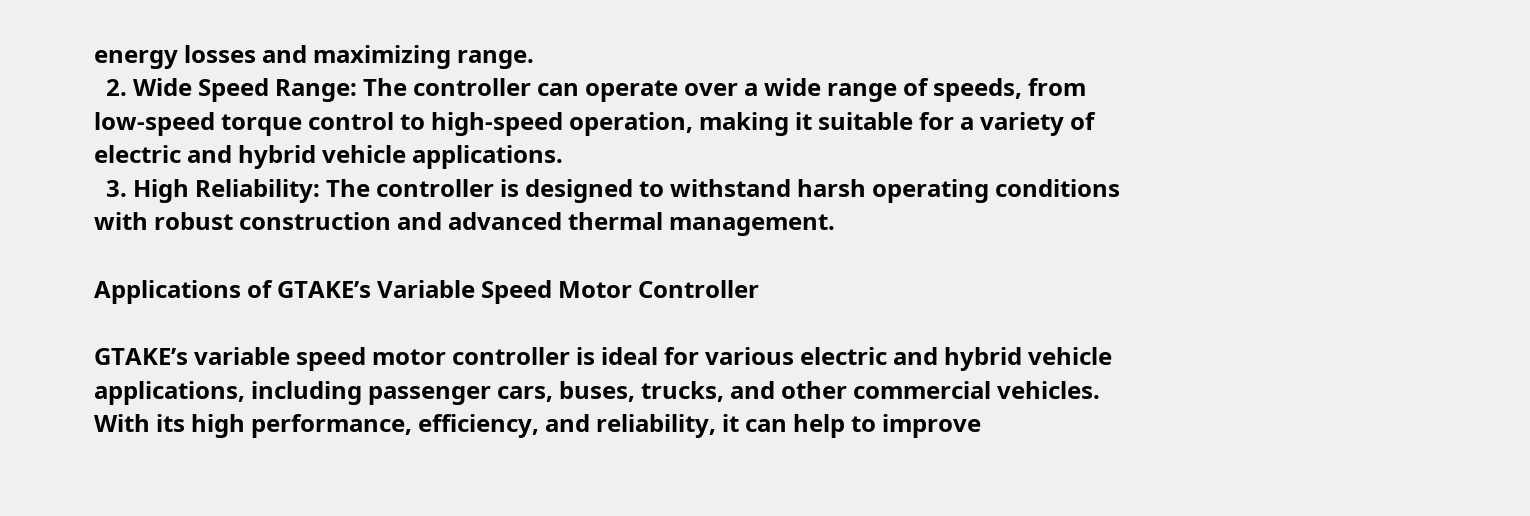energy losses and maximizing range.
  2. Wide Speed Range: The controller can operate over a wide range of speeds, from low-speed torque control to high-speed operation, making it suitable for a variety of electric and hybrid vehicle applications.
  3. High Reliability: The controller is designed to withstand harsh operating conditions with robust construction and advanced thermal management.

Applications of GTAKE’s Variable Speed Motor Controller

GTAKE’s variable speed motor controller is ideal for various electric and hybrid vehicle applications, including passenger cars, buses, trucks, and other commercial vehicles. With its high performance, efficiency, and reliability, it can help to improve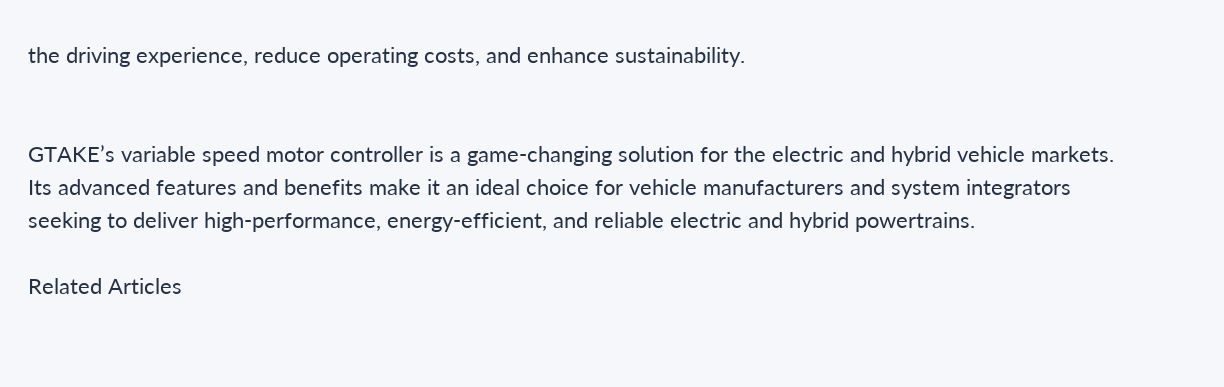the driving experience, reduce operating costs, and enhance sustainability.


GTAKE’s variable speed motor controller is a game-changing solution for the electric and hybrid vehicle markets. Its advanced features and benefits make it an ideal choice for vehicle manufacturers and system integrators seeking to deliver high-performance, energy-efficient, and reliable electric and hybrid powertrains.

Related Articles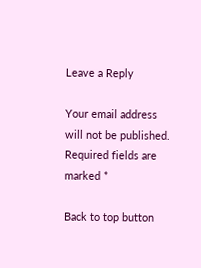Leave a Reply

Your email address will not be published. Required fields are marked *

Back to top button